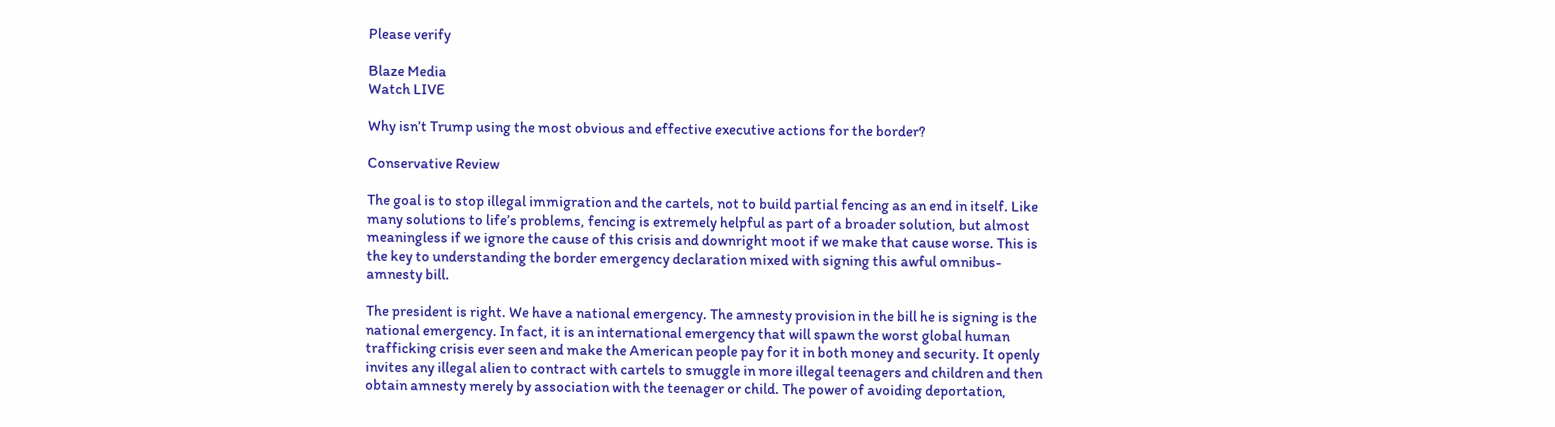Please verify

Blaze Media
Watch LIVE

Why isn’t Trump using the most obvious and effective executive actions for the border?

Conservative Review

The goal is to stop illegal immigration and the cartels, not to build partial fencing as an end in itself. Like many solutions to life’s problems, fencing is extremely helpful as part of a broader solution, but almost meaningless if we ignore the cause of this crisis and downright moot if we make that cause worse. This is the key to understanding the border emergency declaration mixed with signing this awful omnibus-amnesty bill.

The president is right. We have a national emergency. The amnesty provision in the bill he is signing is the national emergency. In fact, it is an international emergency that will spawn the worst global human trafficking crisis ever seen and make the American people pay for it in both money and security. It openly invites any illegal alien to contract with cartels to smuggle in more illegal teenagers and children and then obtain amnesty merely by association with the teenager or child. The power of avoiding deportation,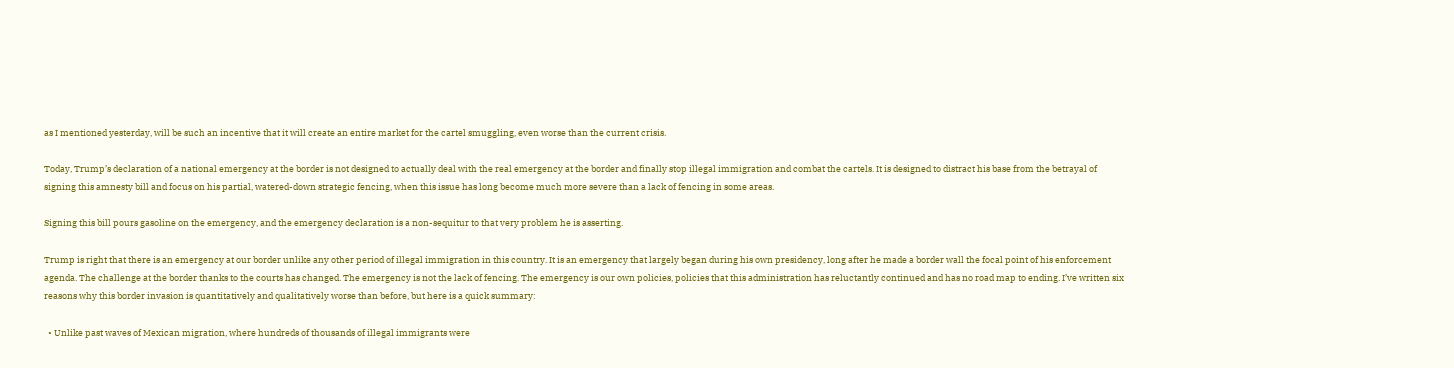as I mentioned yesterday, will be such an incentive that it will create an entire market for the cartel smuggling, even worse than the current crisis.

Today, Trump’s declaration of a national emergency at the border is not designed to actually deal with the real emergency at the border and finally stop illegal immigration and combat the cartels. It is designed to distract his base from the betrayal of signing this amnesty bill and focus on his partial, watered-down strategic fencing, when this issue has long become much more severe than a lack of fencing in some areas.

Signing this bill pours gasoline on the emergency, and the emergency declaration is a non-sequitur to that very problem he is asserting.

Trump is right that there is an emergency at our border unlike any other period of illegal immigration in this country. It is an emergency that largely began during his own presidency, long after he made a border wall the focal point of his enforcement agenda. The challenge at the border thanks to the courts has changed. The emergency is not the lack of fencing. The emergency is our own policies, policies that this administration has reluctantly continued and has no road map to ending. I’ve written six reasons why this border invasion is quantitatively and qualitatively worse than before, but here is a quick summary:

  • Unlike past waves of Mexican migration, where hundreds of thousands of illegal immigrants were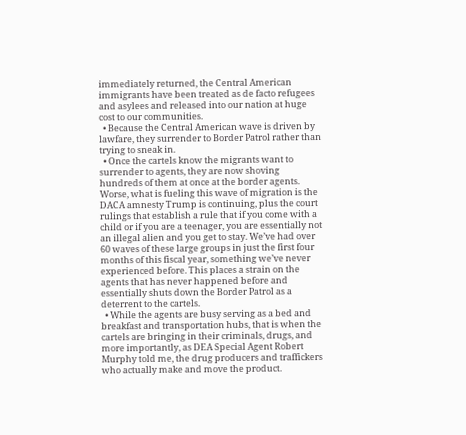immediately returned, the Central American immigrants have been treated as de facto refugees and asylees and released into our nation at huge cost to our communities.
  • Because the Central American wave is driven by lawfare, they surrender to Border Patrol rather than trying to sneak in.
  • Once the cartels know the migrants want to surrender to agents, they are now shoving hundreds of them at once at the border agents. Worse, what is fueling this wave of migration is the DACA amnesty Trump is continuing, plus the court rulings that establish a rule that if you come with a child or if you are a teenager, you are essentially not an illegal alien and you get to stay. We’ve had over 60 waves of these large groups in just the first four months of this fiscal year, something we’ve never experienced before. This places a strain on the agents that has never happened before and essentially shuts down the Border Patrol as a deterrent to the cartels.
  • While the agents are busy serving as a bed and breakfast and transportation hubs, that is when the cartels are bringing in their criminals, drugs, and more importantly, as DEA Special Agent Robert Murphy told me, the drug producers and traffickers who actually make and move the product.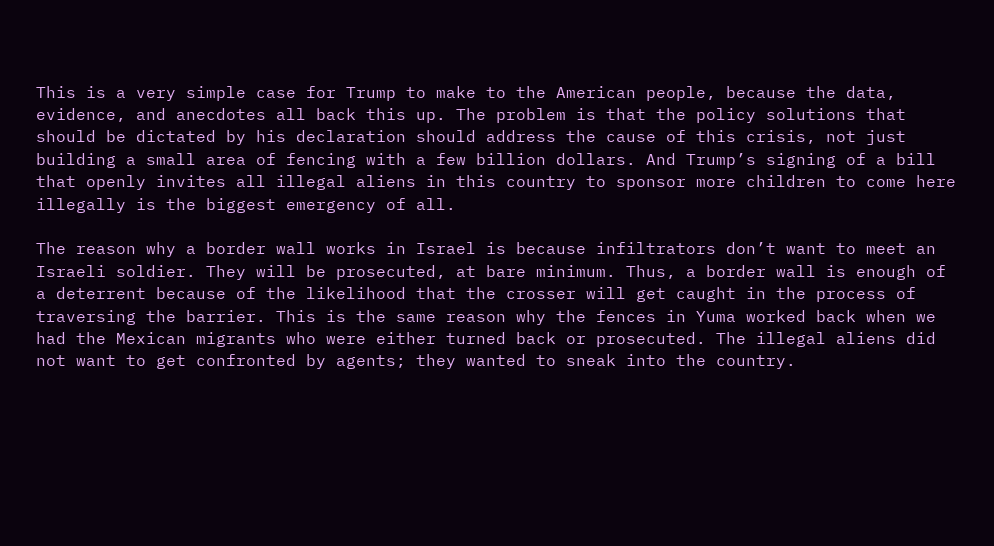This is a very simple case for Trump to make to the American people, because the data, evidence, and anecdotes all back this up. The problem is that the policy solutions that should be dictated by his declaration should address the cause of this crisis, not just building a small area of fencing with a few billion dollars. And Trump’s signing of a bill that openly invites all illegal aliens in this country to sponsor more children to come here illegally is the biggest emergency of all.

The reason why a border wall works in Israel is because infiltrators don’t want to meet an Israeli soldier. They will be prosecuted, at bare minimum. Thus, a border wall is enough of a deterrent because of the likelihood that the crosser will get caught in the process of traversing the barrier. This is the same reason why the fences in Yuma worked back when we had the Mexican migrants who were either turned back or prosecuted. The illegal aliens did not want to get confronted by agents; they wanted to sneak into the country.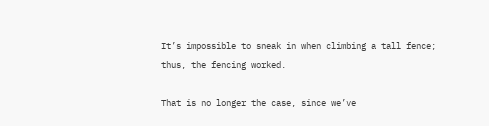It’s impossible to sneak in when climbing a tall fence; thus, the fencing worked.

That is no longer the case, since we’ve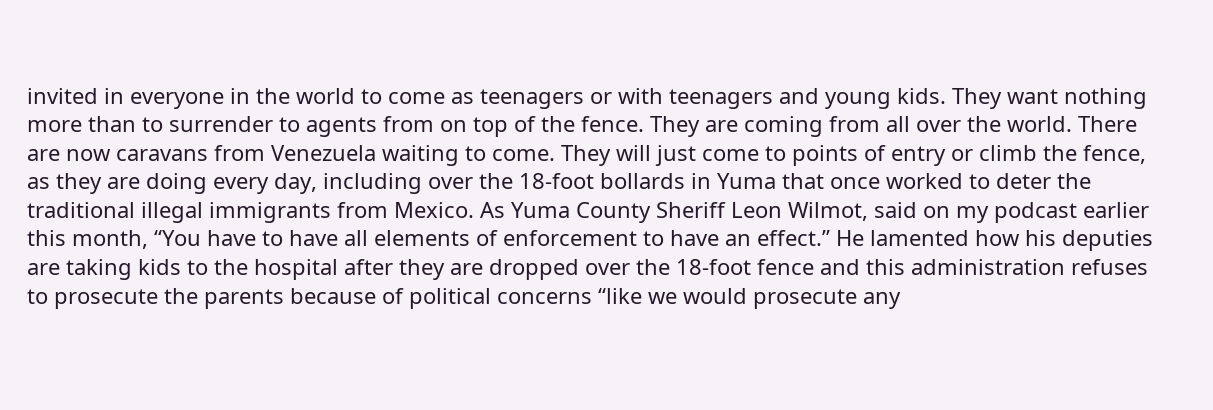invited in everyone in the world to come as teenagers or with teenagers and young kids. They want nothing more than to surrender to agents from on top of the fence. They are coming from all over the world. There are now caravans from Venezuela waiting to come. They will just come to points of entry or climb the fence, as they are doing every day, including over the 18-foot bollards in Yuma that once worked to deter the traditional illegal immigrants from Mexico. As Yuma County Sheriff Leon Wilmot, said on my podcast earlier this month, “You have to have all elements of enforcement to have an effect.” He lamented how his deputies are taking kids to the hospital after they are dropped over the 18-foot fence and this administration refuses to prosecute the parents because of political concerns “like we would prosecute any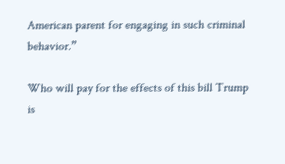American parent for engaging in such criminal behavior.”

Who will pay for the effects of this bill Trump is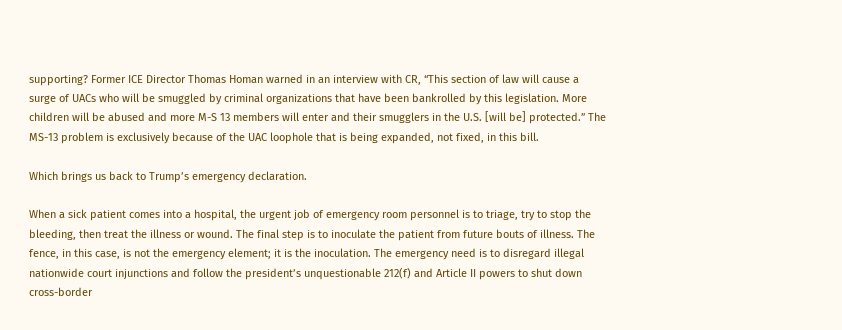supporting? Former ICE Director Thomas Homan warned in an interview with CR, “This section of law will cause a surge of UACs who will be smuggled by criminal organizations that have been bankrolled by this legislation. More children will be abused and more M-S 13 members will enter and their smugglers in the U.S. [will be] protected.” The MS-13 problem is exclusively because of the UAC loophole that is being expanded, not fixed, in this bill.

Which brings us back to Trump’s emergency declaration.

When a sick patient comes into a hospital, the urgent job of emergency room personnel is to triage, try to stop the bleeding, then treat the illness or wound. The final step is to inoculate the patient from future bouts of illness. The fence, in this case, is not the emergency element; it is the inoculation. The emergency need is to disregard illegal nationwide court injunctions and follow the president’s unquestionable 212(f) and Article II powers to shut down cross-border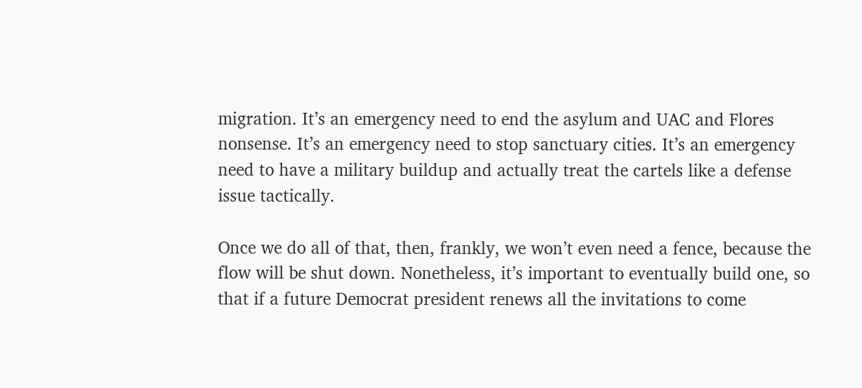migration. It’s an emergency need to end the asylum and UAC and Flores nonsense. It’s an emergency need to stop sanctuary cities. It’s an emergency need to have a military buildup and actually treat the cartels like a defense issue tactically.

Once we do all of that, then, frankly, we won’t even need a fence, because the flow will be shut down. Nonetheless, it’s important to eventually build one, so that if a future Democrat president renews all the invitations to come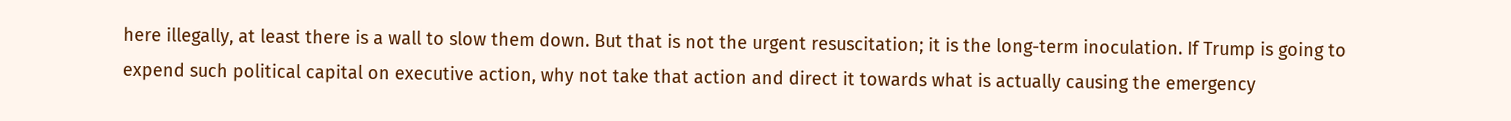here illegally, at least there is a wall to slow them down. But that is not the urgent resuscitation; it is the long-term inoculation. If Trump is going to expend such political capital on executive action, why not take that action and direct it towards what is actually causing the emergency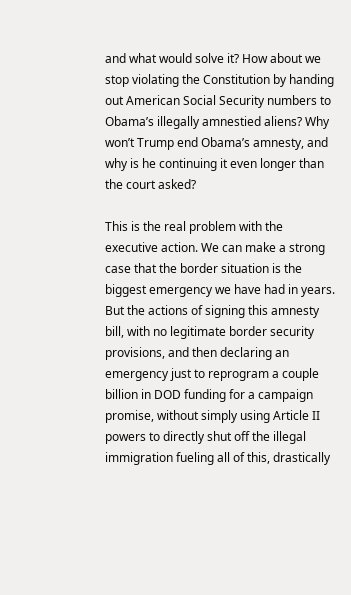and what would solve it? How about we stop violating the Constitution by handing out American Social Security numbers to Obama’s illegally amnestied aliens? Why won’t Trump end Obama’s amnesty, and why is he continuing it even longer than the court asked?

This is the real problem with the executive action. We can make a strong case that the border situation is the biggest emergency we have had in years. But the actions of signing this amnesty bill, with no legitimate border security provisions, and then declaring an emergency just to reprogram a couple billion in DOD funding for a campaign promise, without simply using Article II powers to directly shut off the illegal immigration fueling all of this, drastically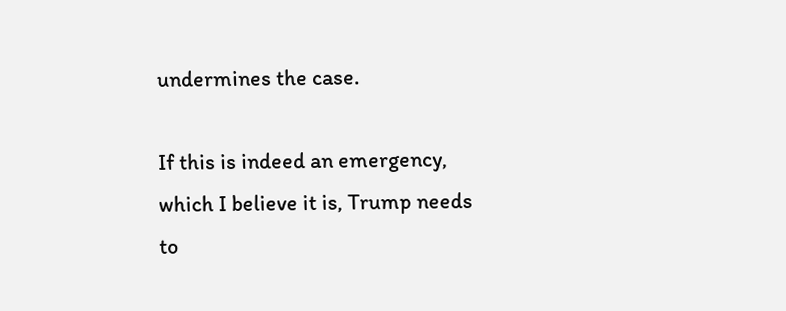undermines the case.

If this is indeed an emergency, which I believe it is, Trump needs to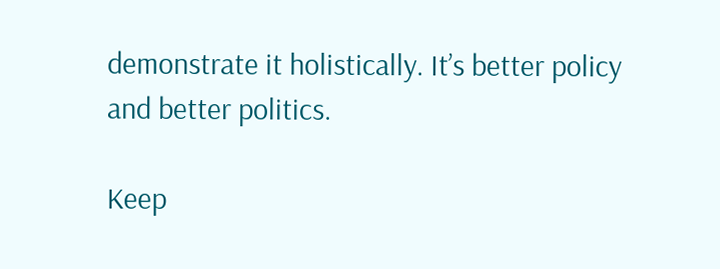demonstrate it holistically. It’s better policy and better politics.

Keep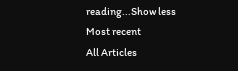reading...Show less
Most recent
All Articles